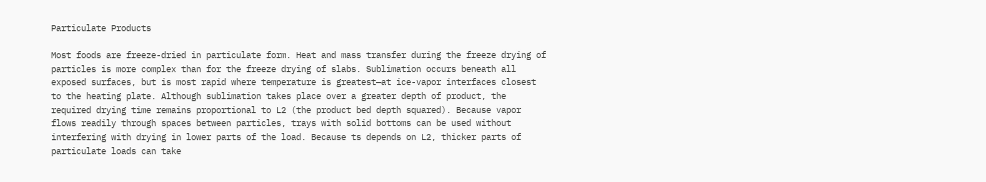Particulate Products

Most foods are freeze-dried in particulate form. Heat and mass transfer during the freeze drying of particles is more complex than for the freeze drying of slabs. Sublimation occurs beneath all exposed surfaces, but is most rapid where temperature is greatest—at ice-vapor interfaces closest to the heating plate. Although sublimation takes place over a greater depth of product, the required drying time remains proportional to L2 (the product bed depth squared). Because vapor flows readily through spaces between particles, trays with solid bottoms can be used without interfering with drying in lower parts of the load. Because ts depends on L2, thicker parts of particulate loads can take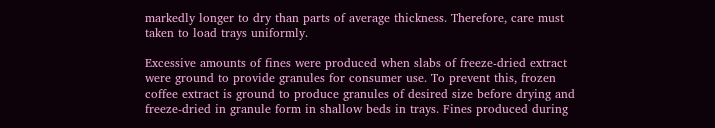markedly longer to dry than parts of average thickness. Therefore, care must taken to load trays uniformly.

Excessive amounts of fines were produced when slabs of freeze-dried extract were ground to provide granules for consumer use. To prevent this, frozen coffee extract is ground to produce granules of desired size before drying and freeze-dried in granule form in shallow beds in trays. Fines produced during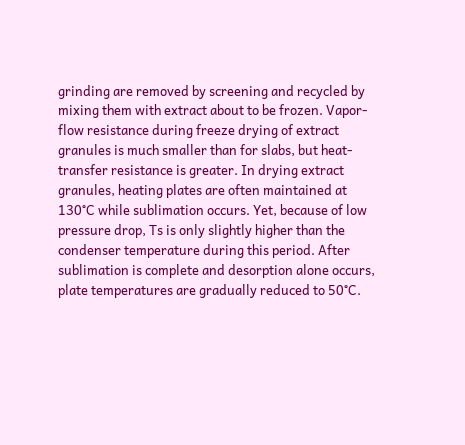grinding are removed by screening and recycled by mixing them with extract about to be frozen. Vapor-flow resistance during freeze drying of extract granules is much smaller than for slabs, but heat-transfer resistance is greater. In drying extract granules, heating plates are often maintained at 130°C while sublimation occurs. Yet, because of low pressure drop, Ts is only slightly higher than the condenser temperature during this period. After sublimation is complete and desorption alone occurs, plate temperatures are gradually reduced to 50°C.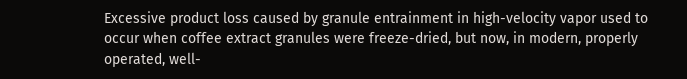Excessive product loss caused by granule entrainment in high-velocity vapor used to occur when coffee extract granules were freeze-dried, but now, in modern, properly operated, well-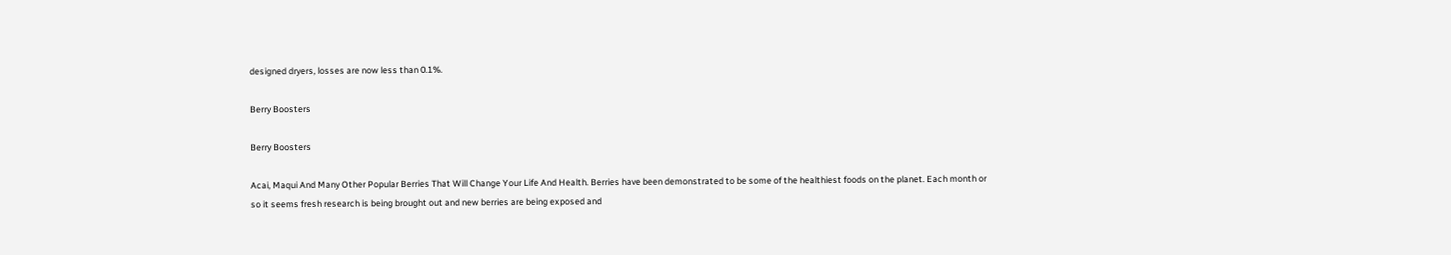designed dryers, losses are now less than 0.1%.

Berry Boosters

Berry Boosters

Acai, Maqui And Many Other Popular Berries That Will Change Your Life And Health. Berries have been demonstrated to be some of the healthiest foods on the planet. Each month or so it seems fresh research is being brought out and new berries are being exposed and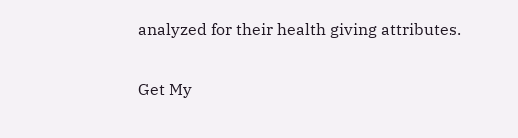analyzed for their health giving attributes.

Get My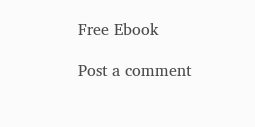Free Ebook

Post a comment